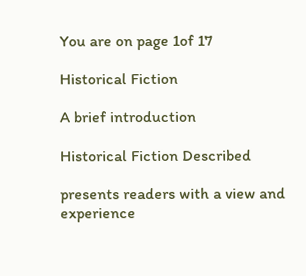You are on page 1of 17

Historical Fiction

A brief introduction

Historical Fiction Described

presents readers with a view and experience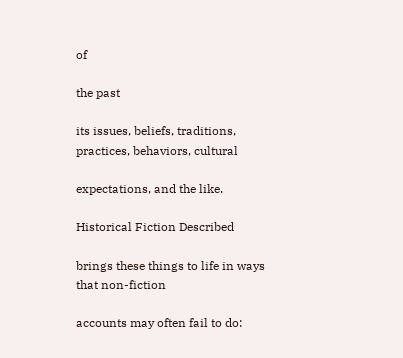of

the past

its issues, beliefs, traditions, practices, behaviors, cultural

expectations, and the like.

Historical Fiction Described

brings these things to life in ways that non-fiction

accounts may often fail to do: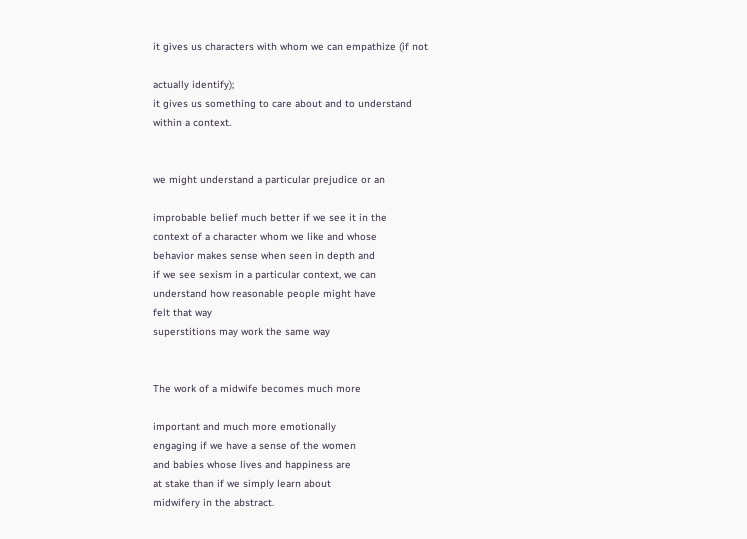it gives us characters with whom we can empathize (if not

actually identify);
it gives us something to care about and to understand
within a context.


we might understand a particular prejudice or an

improbable belief much better if we see it in the
context of a character whom we like and whose
behavior makes sense when seen in depth and
if we see sexism in a particular context, we can
understand how reasonable people might have
felt that way
superstitions may work the same way


The work of a midwife becomes much more

important and much more emotionally
engaging if we have a sense of the women
and babies whose lives and happiness are
at stake than if we simply learn about
midwifery in the abstract.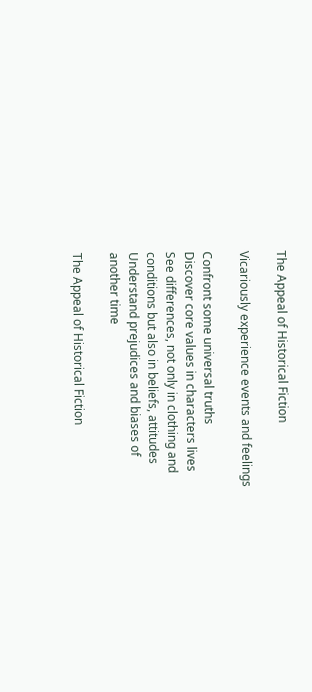The Appeal of Historical Fiction

Vicariously experience events and feelings

Confront some universal truths
Discover core values in characters lives
See differences, not only in clothing and
conditions but also in beliefs, attitudes
Understand prejudices and biases of
another time

The Appeal of Historical Fiction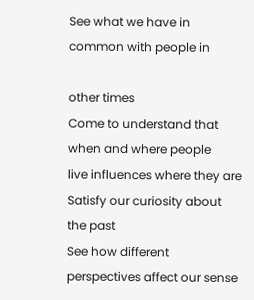See what we have in common with people in

other times
Come to understand that when and where people
live influences where they are
Satisfy our curiosity about the past
See how different perspectives affect our sense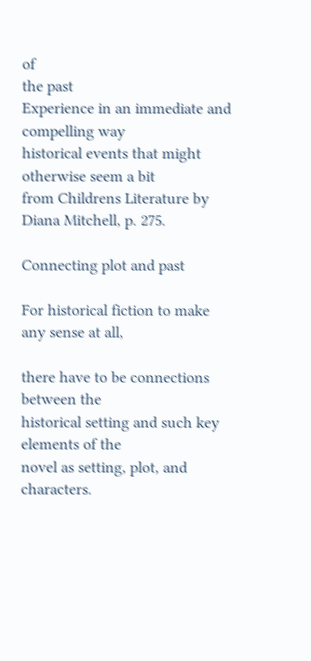of
the past
Experience in an immediate and compelling way
historical events that might otherwise seem a bit
from Childrens Literature by Diana Mitchell, p. 275.

Connecting plot and past

For historical fiction to make any sense at all,

there have to be connections between the
historical setting and such key elements of the
novel as setting, plot, and characters.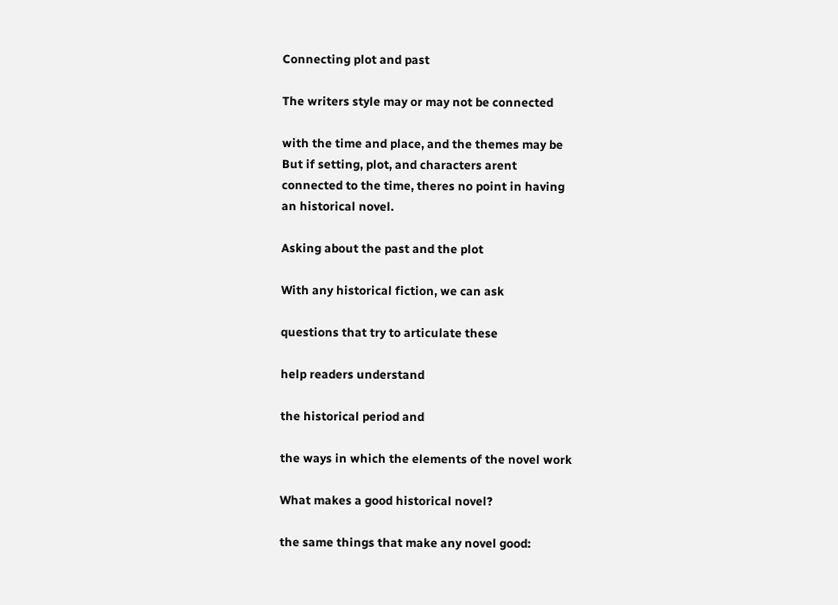Connecting plot and past

The writers style may or may not be connected

with the time and place, and the themes may be
But if setting, plot, and characters arent
connected to the time, theres no point in having
an historical novel.

Asking about the past and the plot

With any historical fiction, we can ask

questions that try to articulate these

help readers understand

the historical period and

the ways in which the elements of the novel work

What makes a good historical novel?

the same things that make any novel good: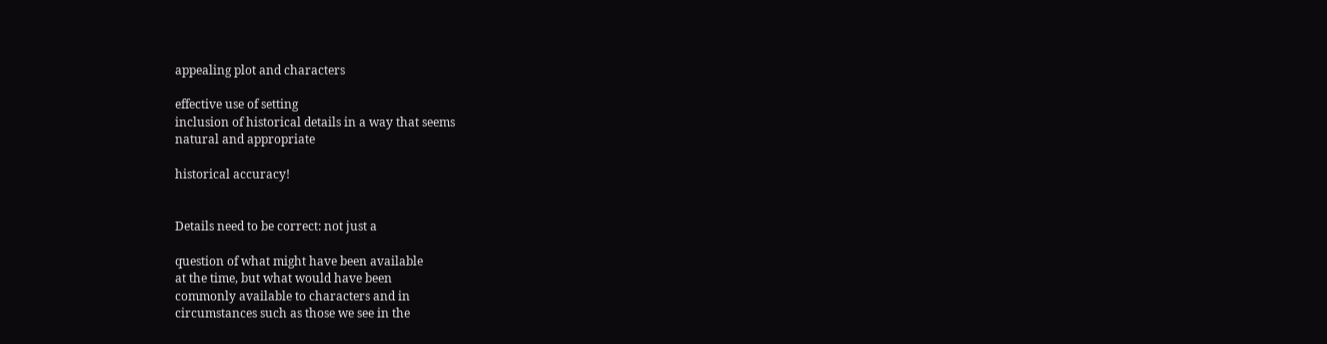appealing plot and characters

effective use of setting
inclusion of historical details in a way that seems
natural and appropriate

historical accuracy!


Details need to be correct: not just a

question of what might have been available
at the time, but what would have been
commonly available to characters and in
circumstances such as those we see in the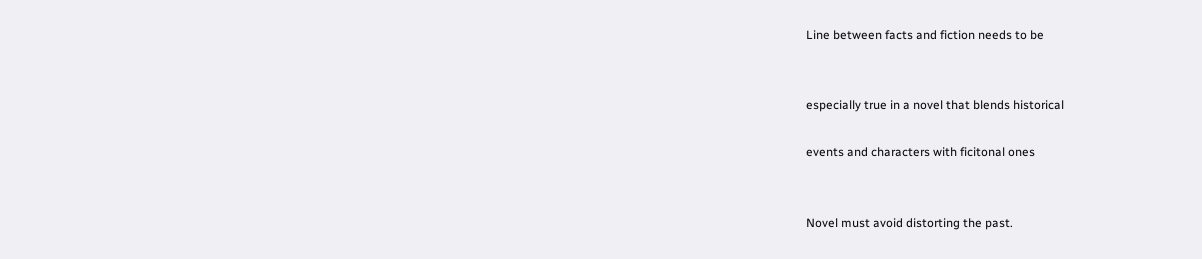Line between facts and fiction needs to be


especially true in a novel that blends historical

events and characters with ficitonal ones


Novel must avoid distorting the past.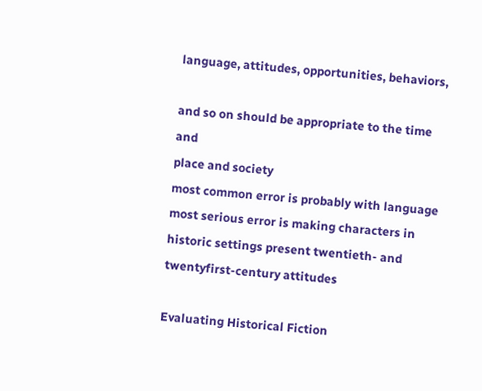language, attitudes, opportunities, behaviors,

and so on should be appropriate to the time and
place and society
most common error is probably with language
most serious error is making characters in
historic settings present twentieth- and twentyfirst-century attitudes

Evaluating Historical Fiction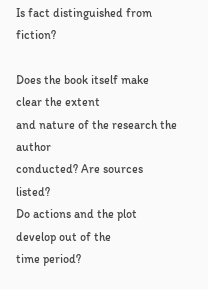Is fact distinguished from fiction?

Does the book itself make clear the extent
and nature of the research the author
conducted? Are sources listed?
Do actions and the plot develop out of the
time period?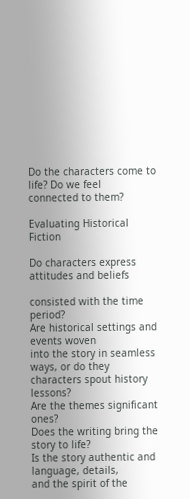Do the characters come to life? Do we feel
connected to them?

Evaluating Historical Fiction

Do characters express attitudes and beliefs

consisted with the time period?
Are historical settings and events woven
into the story in seamless ways, or do they
characters spout history lessons?
Are the themes significant ones?
Does the writing bring the story to life?
Is the story authentic and language, details,
and the spirit of the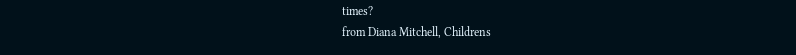times?
from Diana Mitchell, Childrens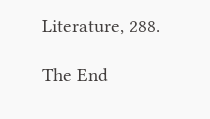Literature, 288.

The End